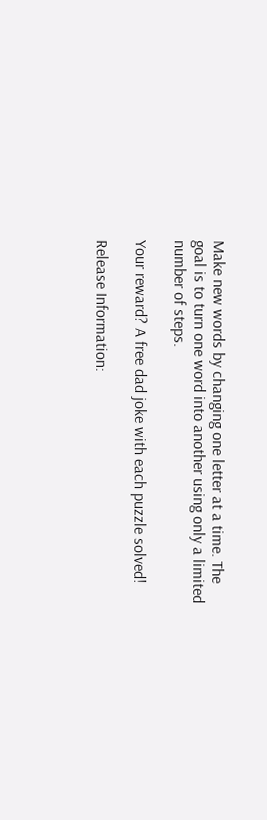Make new words by changing one letter at a time. The goal is to turn one word into another using only a limited number of steps.

Your reward? A free dad joke with each puzzle solved!

Release Information: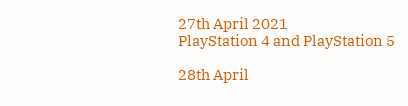27th April 2021
PlayStation 4 and PlayStation 5

28th April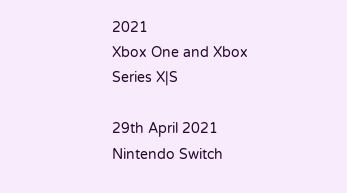2021
Xbox One and Xbox Series X|S

29th April 2021
Nintendo Switch